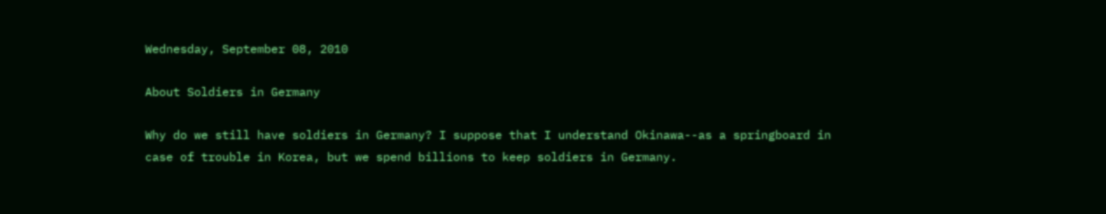Wednesday, September 08, 2010

About Soldiers in Germany

Why do we still have soldiers in Germany? I suppose that I understand Okinawa--as a springboard in case of trouble in Korea, but we spend billions to keep soldiers in Germany.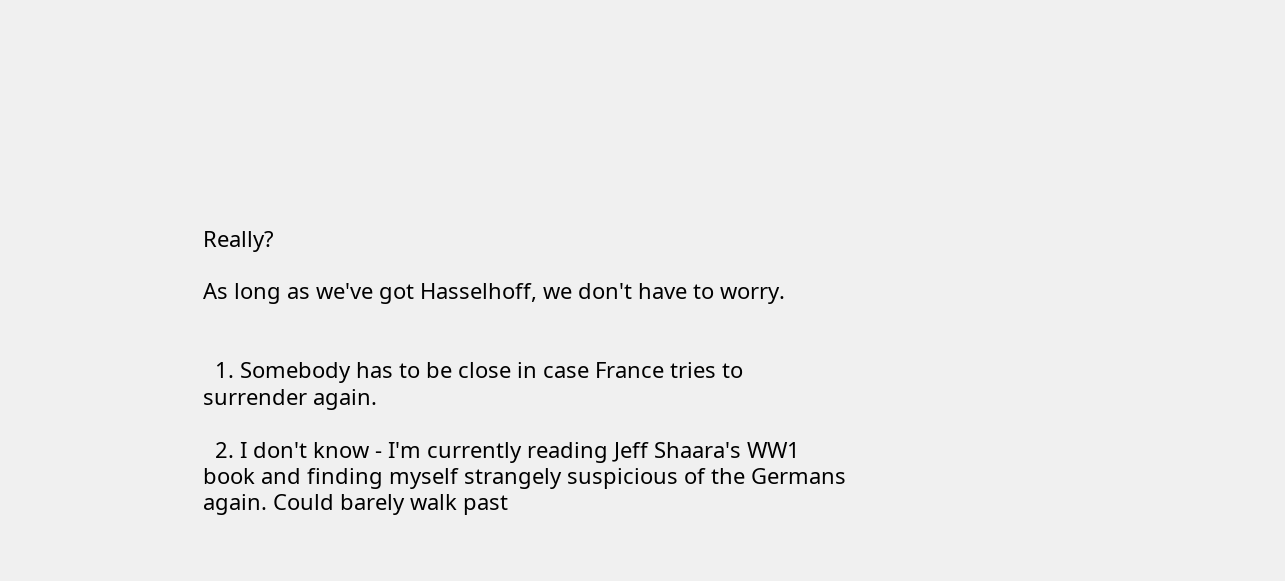Really?

As long as we've got Hasselhoff, we don't have to worry.


  1. Somebody has to be close in case France tries to surrender again.

  2. I don't know - I'm currently reading Jeff Shaara's WW1 book and finding myself strangely suspicious of the Germans again. Could barely walk past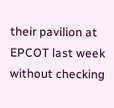their pavilion at EPCOT last week without checking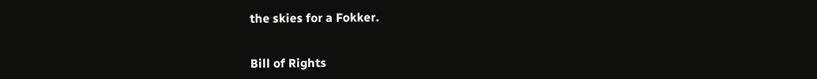the skies for a Fokker.


Bill of Rights